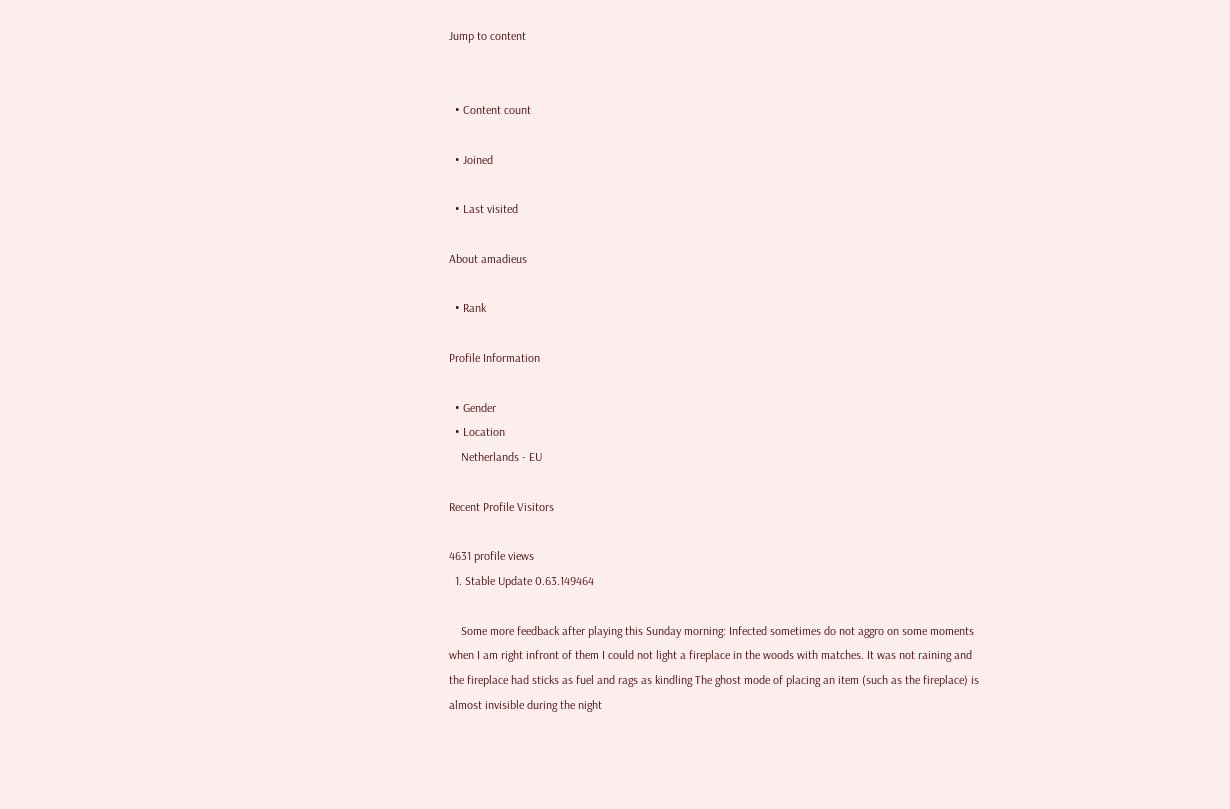Jump to content


  • Content count

  • Joined

  • Last visited

About amadieus

  • Rank

Profile Information

  • Gender
  • Location
    Netherlands - EU

Recent Profile Visitors

4631 profile views
  1. Stable Update 0.63.149464

    Some more feedback after playing this Sunday morning: Infected sometimes do not aggro on some moments when I am right infront of them I could not light a fireplace in the woods with matches. It was not raining and the fireplace had sticks as fuel and rags as kindling The ghost mode of placing an item (such as the fireplace) is almost invisible during the night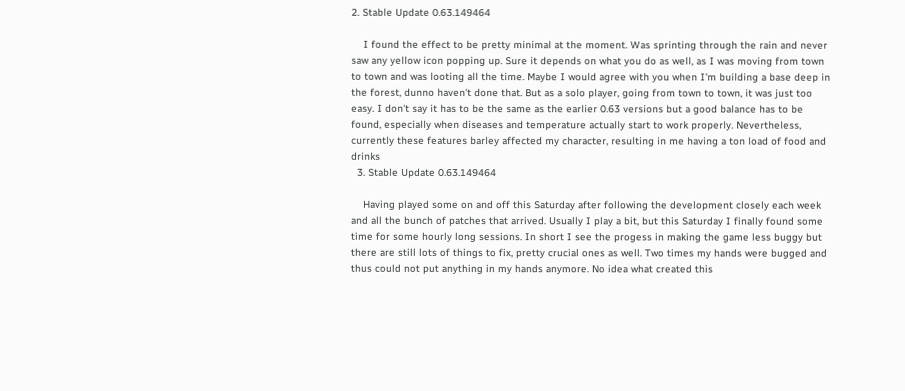2. Stable Update 0.63.149464

    I found the effect to be pretty minimal at the moment. Was sprinting through the rain and never saw any yellow icon popping up. Sure it depends on what you do as well, as I was moving from town to town and was looting all the time. Maybe I would agree with you when I'm building a base deep in the forest, dunno haven't done that. But as a solo player, going from town to town, it was just too easy. I don't say it has to be the same as the earlier 0.63 versions but a good balance has to be found, especially when diseases and temperature actually start to work properly. Nevertheless, currently these features barley affected my character, resulting in me having a ton load of food and drinks
  3. Stable Update 0.63.149464

    Having played some on and off this Saturday after following the development closely each week and all the bunch of patches that arrived. Usually I play a bit, but this Saturday I finally found some time for some hourly long sessions. In short I see the progess in making the game less buggy but there are still lots of things to fix, pretty crucial ones as well. Two times my hands were bugged and thus could not put anything in my hands anymore. No idea what created this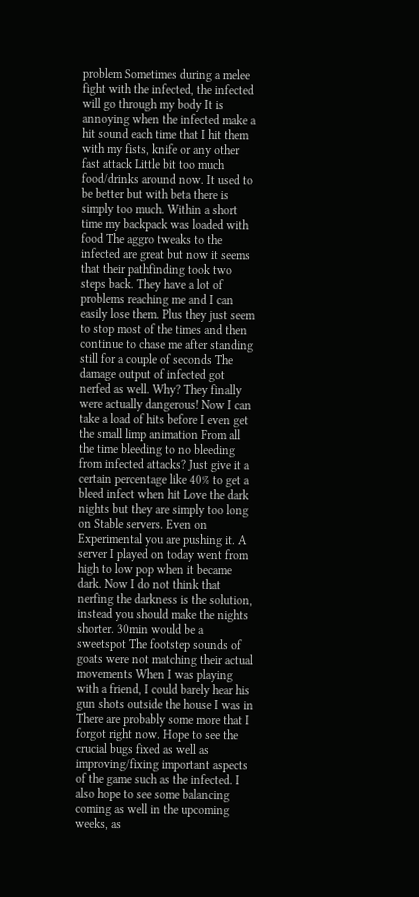problem Sometimes during a melee fight with the infected, the infected will go through my body It is annoying when the infected make a hit sound each time that I hit them with my fists, knife or any other fast attack Little bit too much food/drinks around now. It used to be better but with beta there is simply too much. Within a short time my backpack was loaded with food The aggro tweaks to the infected are great but now it seems that their pathfinding took two steps back. They have a lot of problems reaching me and I can easily lose them. Plus they just seem to stop most of the times and then continue to chase me after standing still for a couple of seconds The damage output of infected got nerfed as well. Why? They finally were actually dangerous! Now I can take a load of hits before I even get the small limp animation From all the time bleeding to no bleeding from infected attacks? Just give it a certain percentage like 40% to get a bleed infect when hit Love the dark nights but they are simply too long on Stable servers. Even on Experimental you are pushing it. A server I played on today went from high to low pop when it became dark. Now I do not think that nerfing the darkness is the solution, instead you should make the nights shorter. 30min would be a sweetspot The footstep sounds of goats were not matching their actual movements When I was playing with a friend, I could barely hear his gun shots outside the house I was in There are probably some more that I forgot right now. Hope to see the crucial bugs fixed as well as improving/fixing important aspects of the game such as the infected. I also hope to see some balancing coming as well in the upcoming weeks, as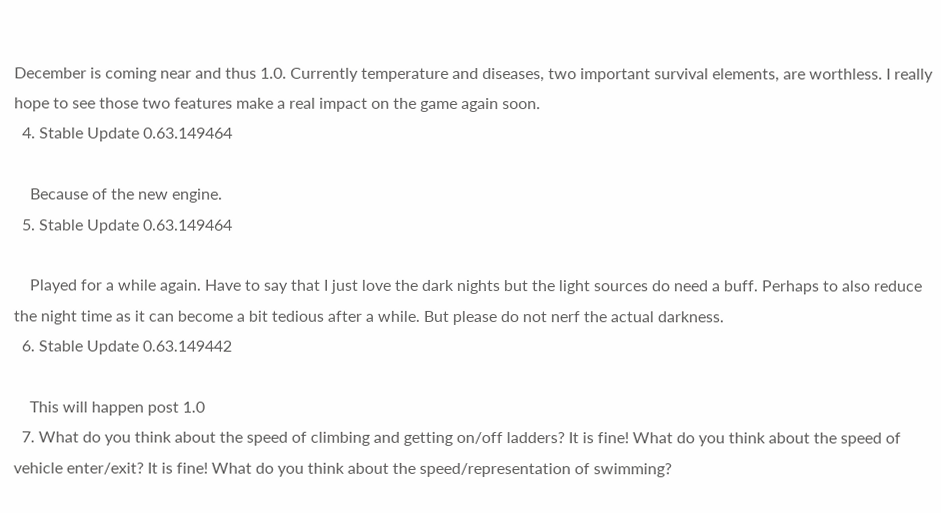December is coming near and thus 1.0. Currently temperature and diseases, two important survival elements, are worthless. I really hope to see those two features make a real impact on the game again soon.
  4. Stable Update 0.63.149464

    Because of the new engine.
  5. Stable Update 0.63.149464

    Played for a while again. Have to say that I just love the dark nights but the light sources do need a buff. Perhaps to also reduce the night time as it can become a bit tedious after a while. But please do not nerf the actual darkness.
  6. Stable Update 0.63.149442

    This will happen post 1.0
  7. What do you think about the speed of climbing and getting on/off ladders? It is fine! What do you think about the speed of vehicle enter/exit? It is fine! What do you think about the speed/representation of swimming?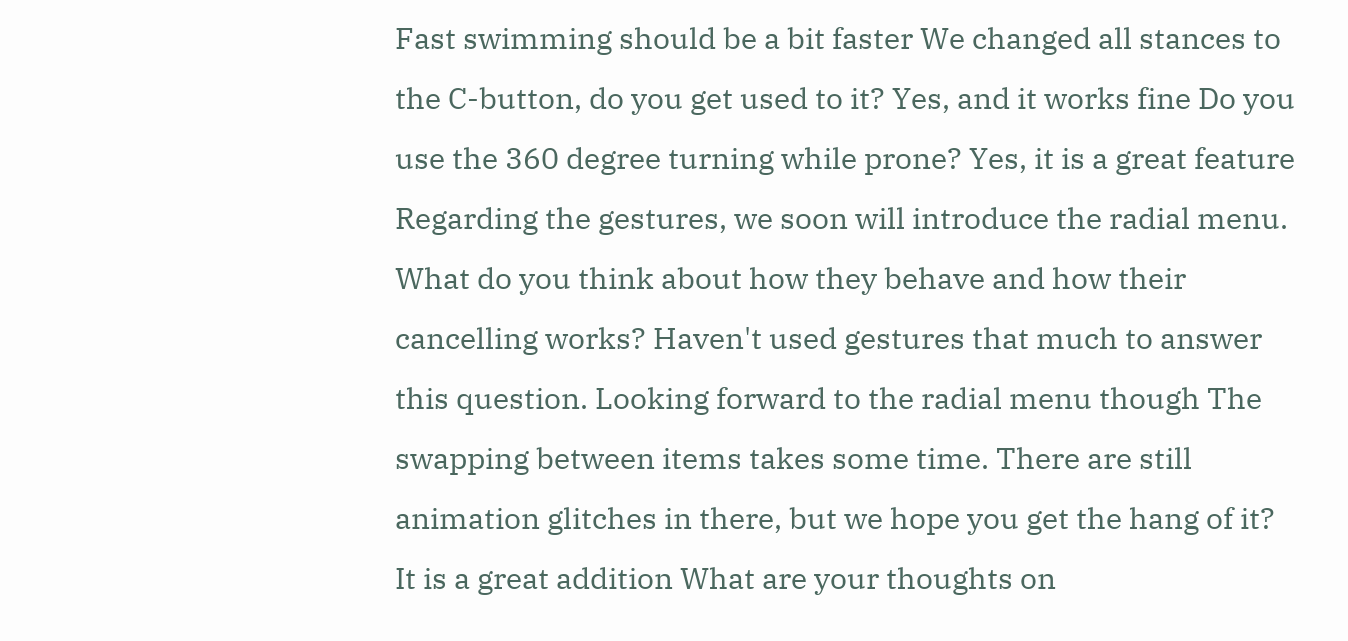Fast swimming should be a bit faster We changed all stances to the C-button, do you get used to it? Yes, and it works fine Do you use the 360 degree turning while prone? Yes, it is a great feature Regarding the gestures, we soon will introduce the radial menu. What do you think about how they behave and how their cancelling works? Haven't used gestures that much to answer this question. Looking forward to the radial menu though The swapping between items takes some time. There are still animation glitches in there, but we hope you get the hang of it? It is a great addition What are your thoughts on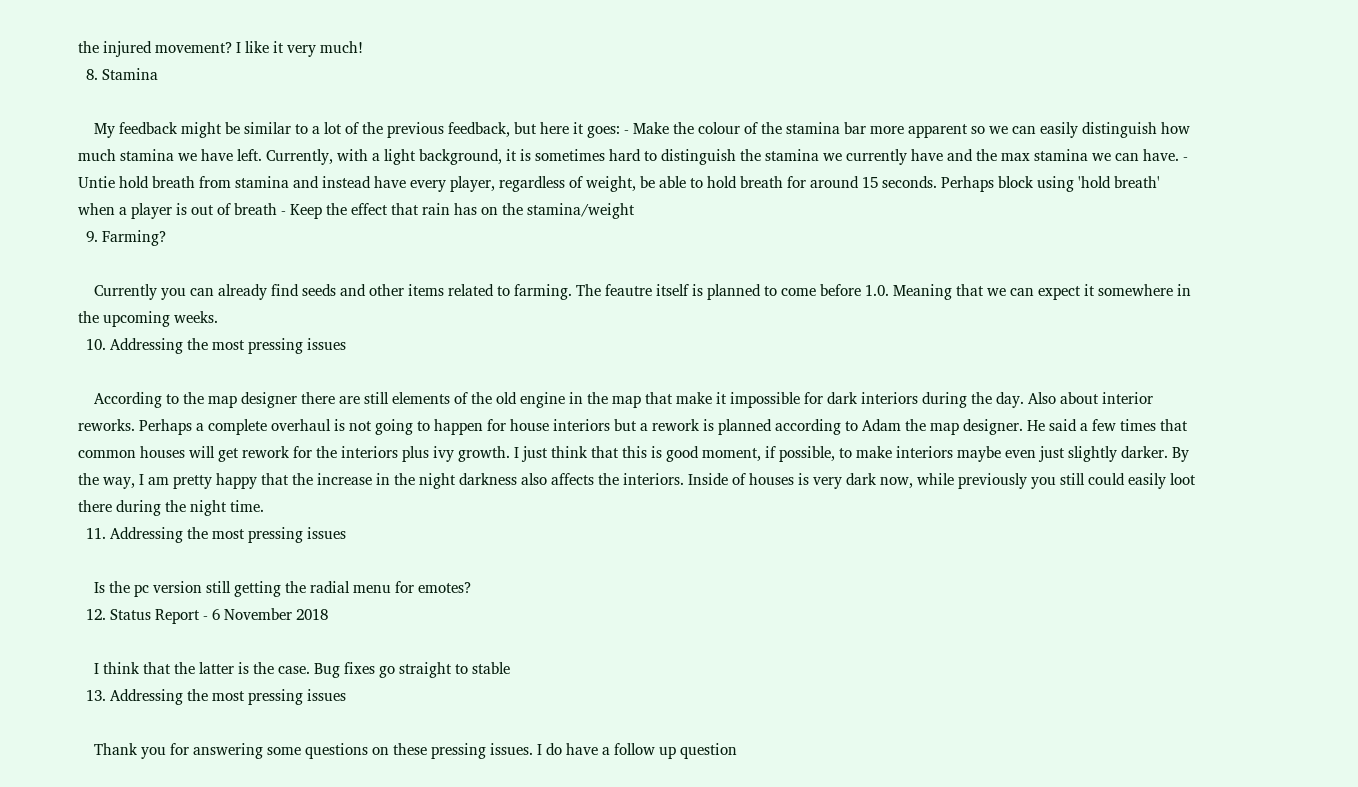the injured movement? I like it very much!
  8. Stamina

    My feedback might be similar to a lot of the previous feedback, but here it goes: - Make the colour of the stamina bar more apparent so we can easily distinguish how much stamina we have left. Currently, with a light background, it is sometimes hard to distinguish the stamina we currently have and the max stamina we can have. - Untie hold breath from stamina and instead have every player, regardless of weight, be able to hold breath for around 15 seconds. Perhaps block using 'hold breath' when a player is out of breath - Keep the effect that rain has on the stamina/weight
  9. Farming?

    Currently you can already find seeds and other items related to farming. The feautre itself is planned to come before 1.0. Meaning that we can expect it somewhere in the upcoming weeks.
  10. Addressing the most pressing issues

    According to the map designer there are still elements of the old engine in the map that make it impossible for dark interiors during the day. Also about interior reworks. Perhaps a complete overhaul is not going to happen for house interiors but a rework is planned according to Adam the map designer. He said a few times that common houses will get rework for the interiors plus ivy growth. I just think that this is good moment, if possible, to make interiors maybe even just slightly darker. By the way, I am pretty happy that the increase in the night darkness also affects the interiors. Inside of houses is very dark now, while previously you still could easily loot there during the night time.
  11. Addressing the most pressing issues

    Is the pc version still getting the radial menu for emotes?
  12. Status Report - 6 November 2018

    I think that the latter is the case. Bug fixes go straight to stable
  13. Addressing the most pressing issues

    Thank you for answering some questions on these pressing issues. I do have a follow up question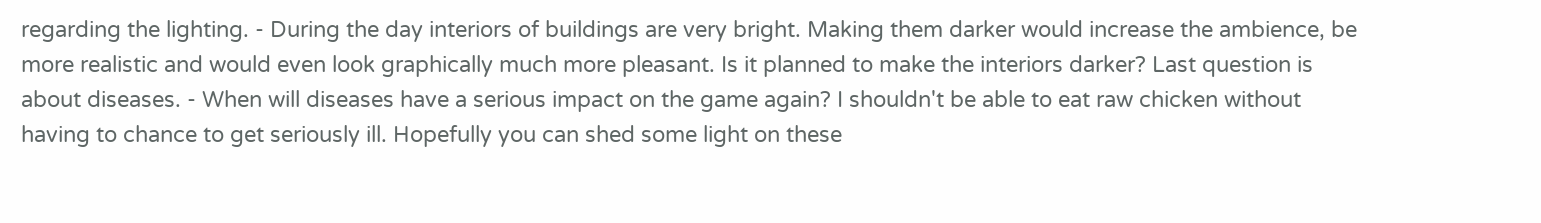regarding the lighting. - During the day interiors of buildings are very bright. Making them darker would increase the ambience, be more realistic and would even look graphically much more pleasant. Is it planned to make the interiors darker? Last question is about diseases. - When will diseases have a serious impact on the game again? I shouldn't be able to eat raw chicken without having to chance to get seriously ill. Hopefully you can shed some light on these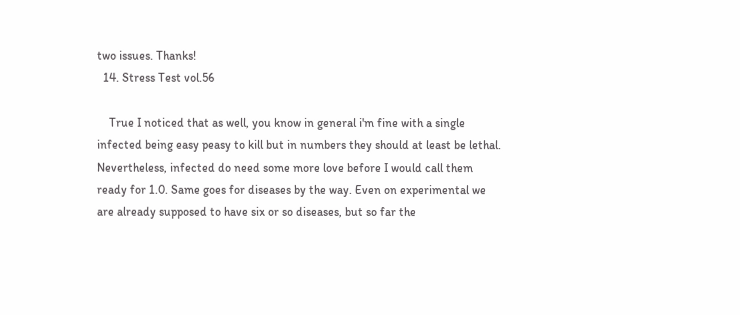two issues. Thanks!
  14. Stress Test vol.56

    True I noticed that as well, you know in general i'm fine with a single infected being easy peasy to kill but in numbers they should at least be lethal. Nevertheless, infected do need some more love before I would call them ready for 1.0. Same goes for diseases by the way. Even on experimental we are already supposed to have six or so diseases, but so far the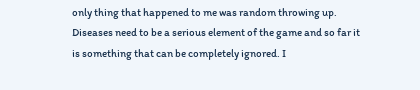only thing that happened to me was random throwing up. Diseases need to be a serious element of the game and so far it is something that can be completely ignored. I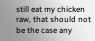still eat my chicken raw, that should not be the case any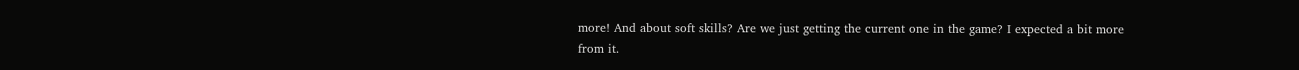more! And about soft skills? Are we just getting the current one in the game? I expected a bit more from it.